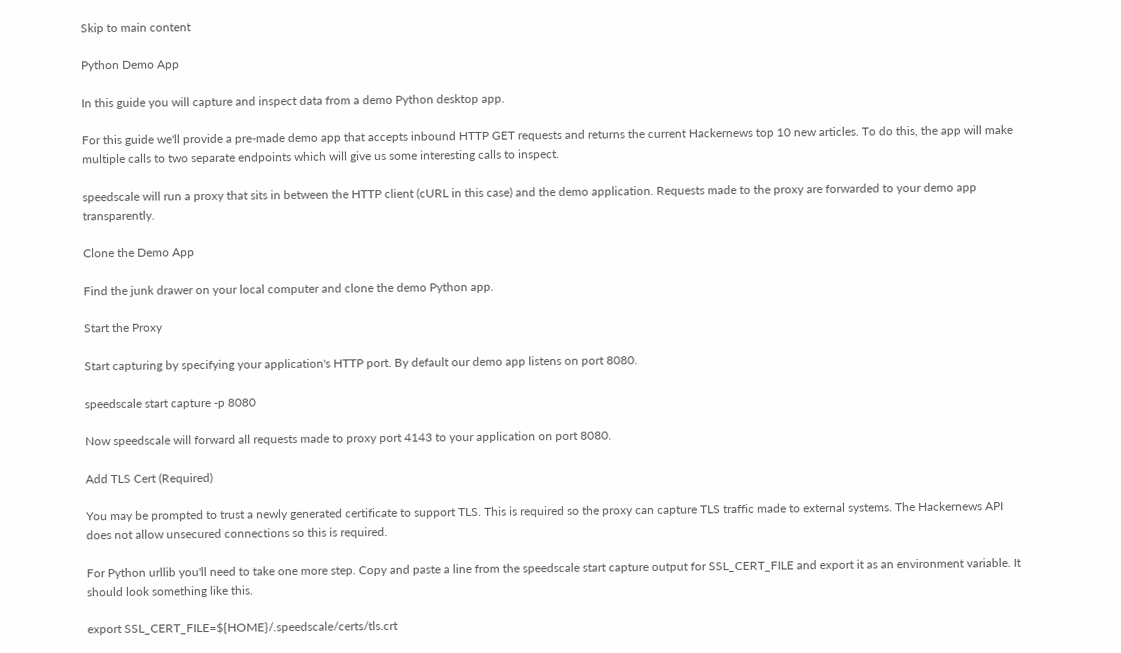Skip to main content

Python Demo App

In this guide you will capture and inspect data from a demo Python desktop app.

For this guide we'll provide a pre-made demo app that accepts inbound HTTP GET requests and returns the current Hackernews top 10 new articles. To do this, the app will make multiple calls to two separate endpoints which will give us some interesting calls to inspect.

speedscale will run a proxy that sits in between the HTTP client (cURL in this case) and the demo application. Requests made to the proxy are forwarded to your demo app transparently.

Clone the Demo App

Find the junk drawer on your local computer and clone the demo Python app.

Start the Proxy

Start capturing by specifying your application's HTTP port. By default our demo app listens on port 8080.

speedscale start capture -p 8080

Now speedscale will forward all requests made to proxy port 4143 to your application on port 8080.

Add TLS Cert (Required)

You may be prompted to trust a newly generated certificate to support TLS. This is required so the proxy can capture TLS traffic made to external systems. The Hackernews API does not allow unsecured connections so this is required.

For Python urllib you'll need to take one more step. Copy and paste a line from the speedscale start capture output for SSL_CERT_FILE and export it as an environment variable. It should look something like this.

export SSL_CERT_FILE=${HOME}/.speedscale/certs/tls.crt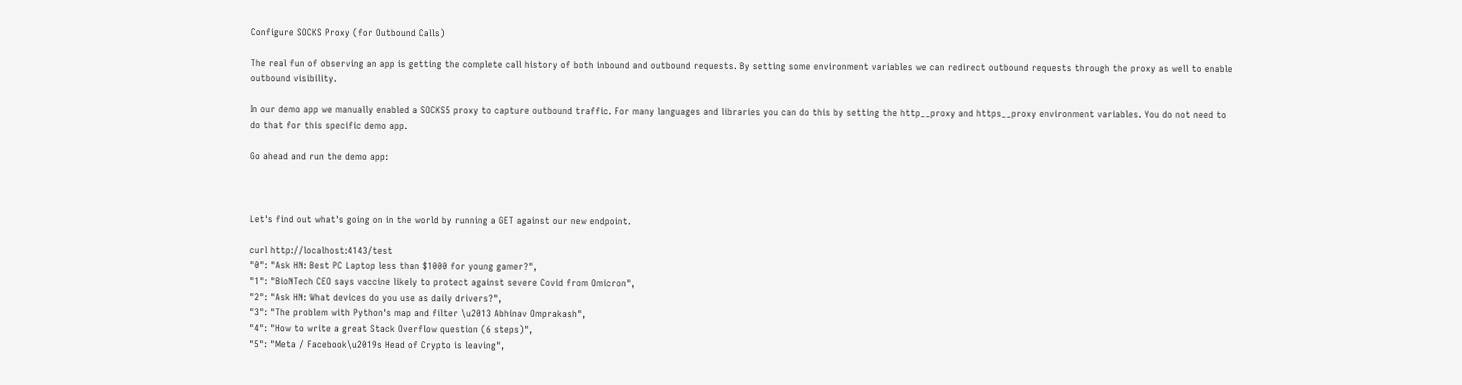Configure SOCKS Proxy (for Outbound Calls)

The real fun of observing an app is getting the complete call history of both inbound and outbound requests. By setting some environment variables we can redirect outbound requests through the proxy as well to enable outbound visibility.

In our demo app we manually enabled a SOCKS5 proxy to capture outbound traffic. For many languages and libraries you can do this by setting the http__proxy and https__proxy environment variables. You do not need to do that for this specific demo app.

Go ahead and run the demo app:



Let's find out what's going on in the world by running a GET against our new endpoint.

curl http://localhost:4143/test
"0": "Ask HN: Best PC Laptop less than $1000 for young gamer?",
"1": "BioNTech CEO says vaccine likely to protect against severe Covid from Omicron",
"2": "Ask HN: What devices do you use as daily drivers?",
"3": "The problem with Python's map and filter \u2013 Abhinav Omprakash",
"4": "How to write a great Stack Overflow question (6 steps)",
"5": "Meta / Facebook\u2019s Head of Crypto is leaving",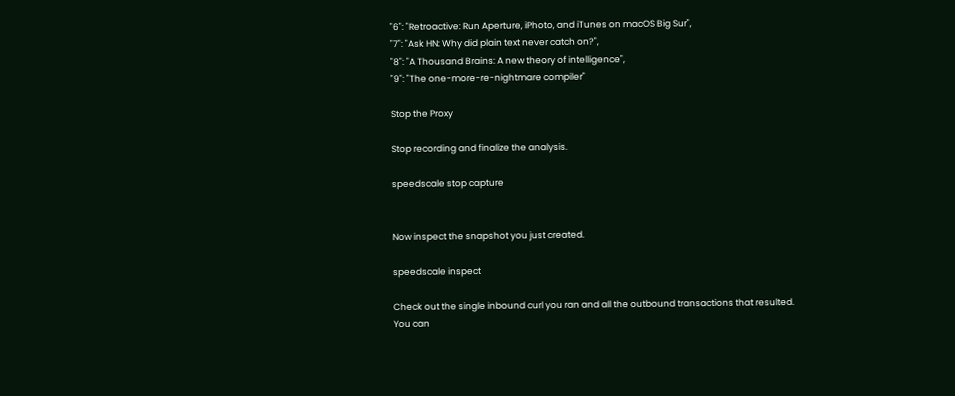"6": "Retroactive: Run Aperture, iPhoto, and iTunes on macOS Big Sur",
"7": "Ask HN: Why did plain text never catch on?",
"8": "A Thousand Brains: A new theory of intelligence",
"9": "The one-more-re-nightmare compiler"

Stop the Proxy

Stop recording and finalize the analysis.

speedscale stop capture


Now inspect the snapshot you just created.

speedscale inspect

Check out the single inbound curl you ran and all the outbound transactions that resulted. You can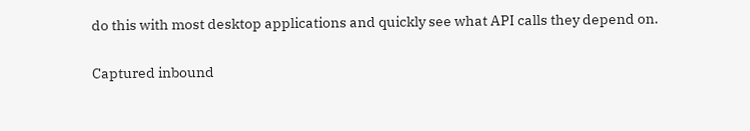do this with most desktop applications and quickly see what API calls they depend on.

Captured inbound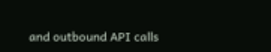and outbound API calls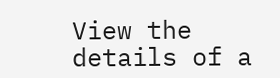View the details of a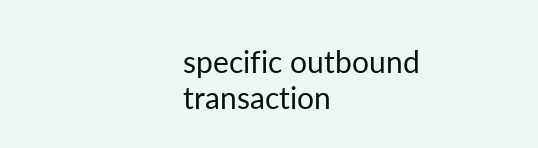specific outbound transaction